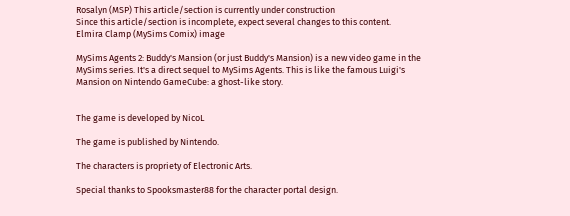Rosalyn (MSP) This article/section is currently under construction
Since this article/section is incomplete, expect several changes to this content.
Elmira Clamp (MySims Comix) image

MySims Agents 2: Buddy's Mansion (or just Buddy's Mansion) is a new video game in the MySims series. It's a direct sequel to MySims Agents. This is like the famous Luigi's Mansion on Nintendo GameCube: a ghost-like story.


The game is developed by NicoL

The game is published by Nintendo.

The characters is propriety of Electronic Arts.

Special thanks to Spooksmaster88 for the character portal design.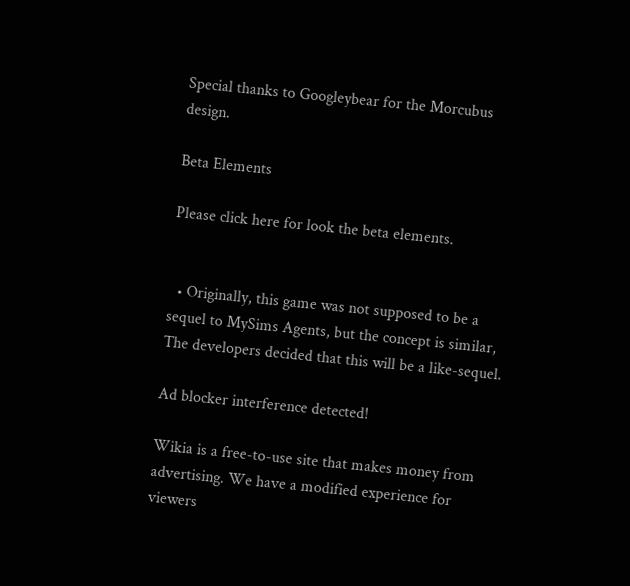Special thanks to Googleybear for the Morcubus design.

Beta Elements

Please click here for look the beta elements.


  • Originally, this game was not supposed to be a sequel to MySims Agents, but the concept is similar, The developers decided that this will be a like-sequel.

Ad blocker interference detected!

Wikia is a free-to-use site that makes money from advertising. We have a modified experience for viewers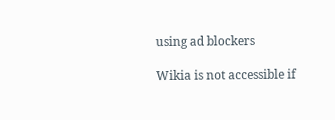using ad blockers

Wikia is not accessible if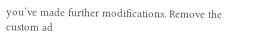you’ve made further modifications. Remove the custom ad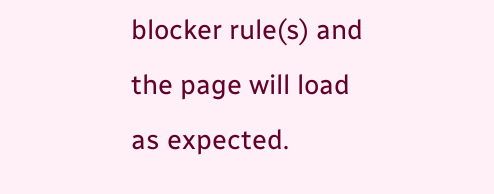blocker rule(s) and the page will load as expected.